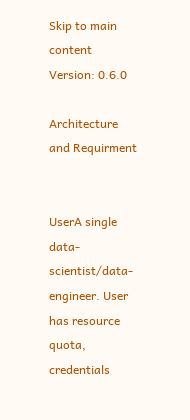Skip to main content
Version: 0.6.0

Architecture and Requirment


UserA single data-scientist/data-engineer. User has resource quota, credentials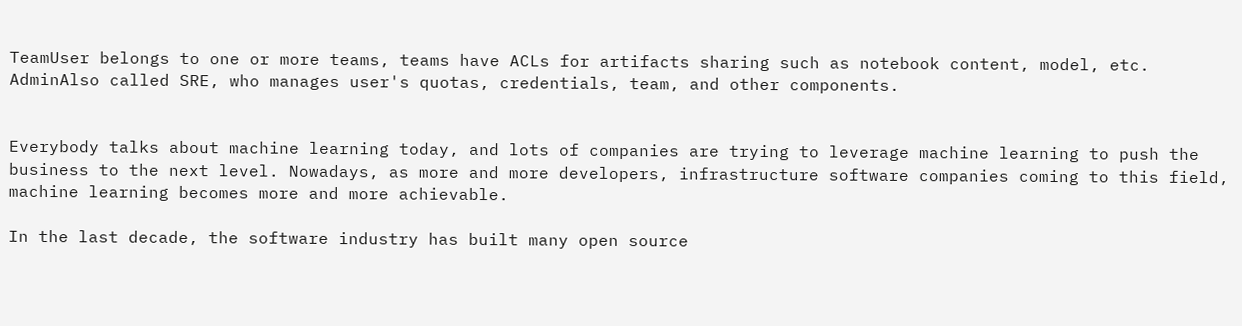TeamUser belongs to one or more teams, teams have ACLs for artifacts sharing such as notebook content, model, etc.
AdminAlso called SRE, who manages user's quotas, credentials, team, and other components.


Everybody talks about machine learning today, and lots of companies are trying to leverage machine learning to push the business to the next level. Nowadays, as more and more developers, infrastructure software companies coming to this field, machine learning becomes more and more achievable.

In the last decade, the software industry has built many open source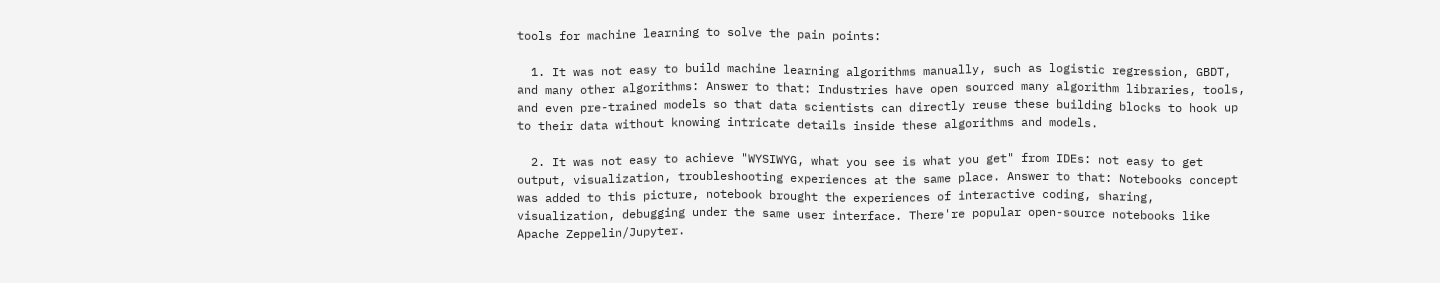tools for machine learning to solve the pain points:

  1. It was not easy to build machine learning algorithms manually, such as logistic regression, GBDT, and many other algorithms: Answer to that: Industries have open sourced many algorithm libraries, tools, and even pre-trained models so that data scientists can directly reuse these building blocks to hook up to their data without knowing intricate details inside these algorithms and models.

  2. It was not easy to achieve "WYSIWYG, what you see is what you get" from IDEs: not easy to get output, visualization, troubleshooting experiences at the same place. Answer to that: Notebooks concept was added to this picture, notebook brought the experiences of interactive coding, sharing, visualization, debugging under the same user interface. There're popular open-source notebooks like Apache Zeppelin/Jupyter.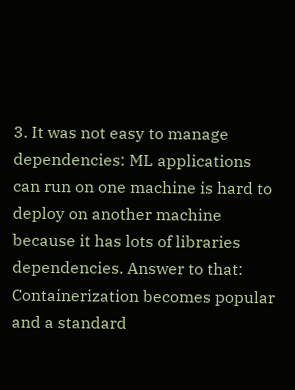3. It was not easy to manage dependencies: ML applications can run on one machine is hard to deploy on another machine because it has lots of libraries dependencies. Answer to that: Containerization becomes popular and a standard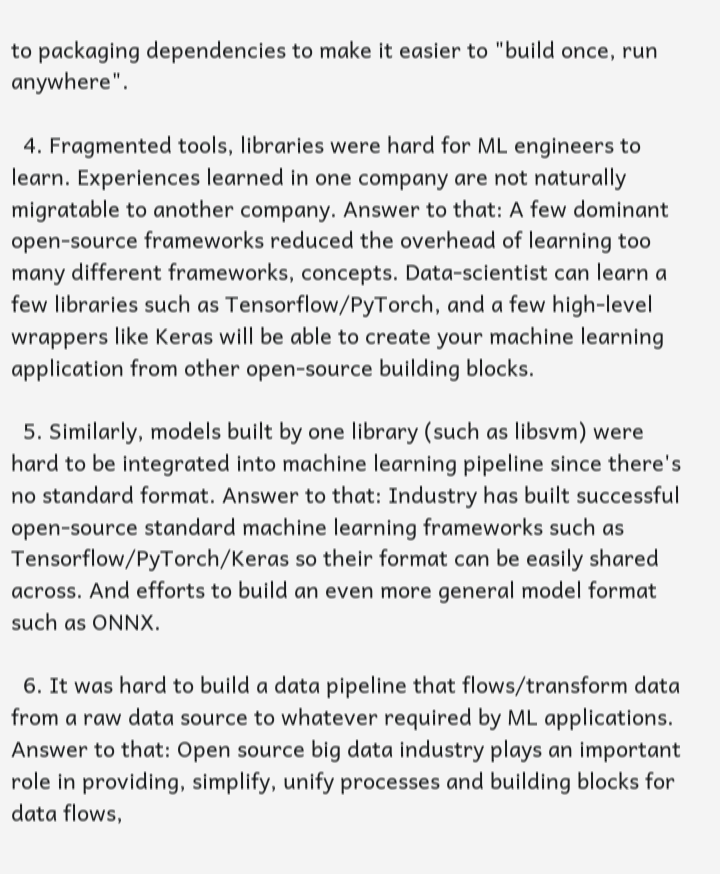to packaging dependencies to make it easier to "build once, run anywhere".

  4. Fragmented tools, libraries were hard for ML engineers to learn. Experiences learned in one company are not naturally migratable to another company. Answer to that: A few dominant open-source frameworks reduced the overhead of learning too many different frameworks, concepts. Data-scientist can learn a few libraries such as Tensorflow/PyTorch, and a few high-level wrappers like Keras will be able to create your machine learning application from other open-source building blocks.

  5. Similarly, models built by one library (such as libsvm) were hard to be integrated into machine learning pipeline since there's no standard format. Answer to that: Industry has built successful open-source standard machine learning frameworks such as Tensorflow/PyTorch/Keras so their format can be easily shared across. And efforts to build an even more general model format such as ONNX.

  6. It was hard to build a data pipeline that flows/transform data from a raw data source to whatever required by ML applications. Answer to that: Open source big data industry plays an important role in providing, simplify, unify processes and building blocks for data flows,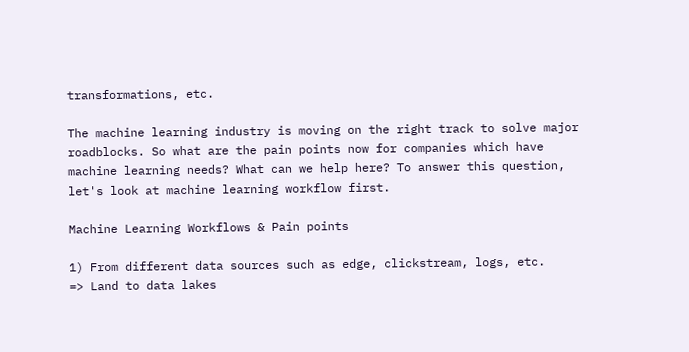transformations, etc.

The machine learning industry is moving on the right track to solve major roadblocks. So what are the pain points now for companies which have machine learning needs? What can we help here? To answer this question, let's look at machine learning workflow first.

Machine Learning Workflows & Pain points

1) From different data sources such as edge, clickstream, logs, etc.
=> Land to data lakes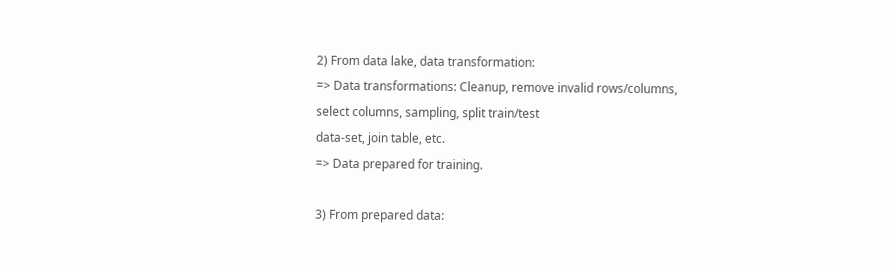2) From data lake, data transformation:
=> Data transformations: Cleanup, remove invalid rows/columns,
select columns, sampling, split train/test
data-set, join table, etc.
=> Data prepared for training.

3) From prepared data: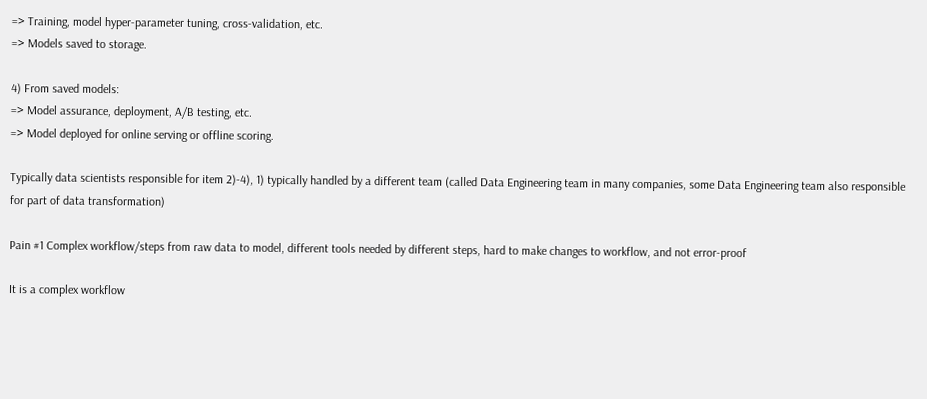=> Training, model hyper-parameter tuning, cross-validation, etc.
=> Models saved to storage.

4) From saved models:
=> Model assurance, deployment, A/B testing, etc.
=> Model deployed for online serving or offline scoring.

Typically data scientists responsible for item 2)-4), 1) typically handled by a different team (called Data Engineering team in many companies, some Data Engineering team also responsible for part of data transformation)

Pain #1 Complex workflow/steps from raw data to model, different tools needed by different steps, hard to make changes to workflow, and not error-proof

It is a complex workflow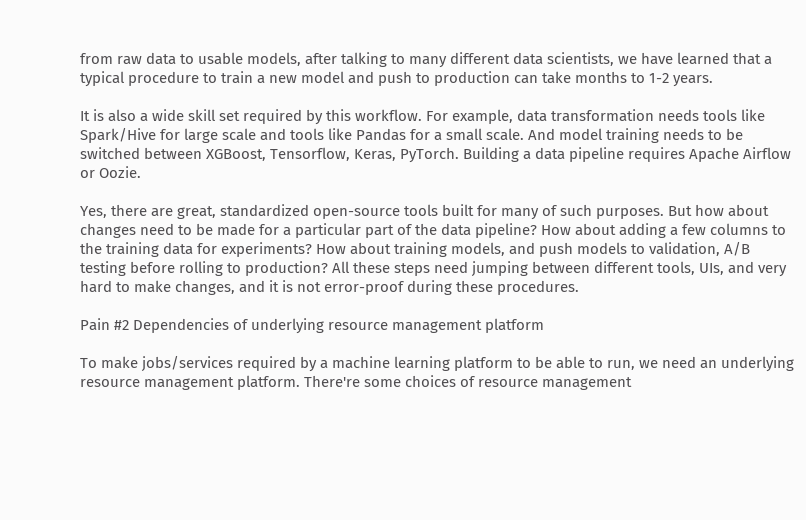from raw data to usable models, after talking to many different data scientists, we have learned that a typical procedure to train a new model and push to production can take months to 1-2 years.

It is also a wide skill set required by this workflow. For example, data transformation needs tools like Spark/Hive for large scale and tools like Pandas for a small scale. And model training needs to be switched between XGBoost, Tensorflow, Keras, PyTorch. Building a data pipeline requires Apache Airflow or Oozie.

Yes, there are great, standardized open-source tools built for many of such purposes. But how about changes need to be made for a particular part of the data pipeline? How about adding a few columns to the training data for experiments? How about training models, and push models to validation, A/B testing before rolling to production? All these steps need jumping between different tools, UIs, and very hard to make changes, and it is not error-proof during these procedures.

Pain #2 Dependencies of underlying resource management platform

To make jobs/services required by a machine learning platform to be able to run, we need an underlying resource management platform. There're some choices of resource management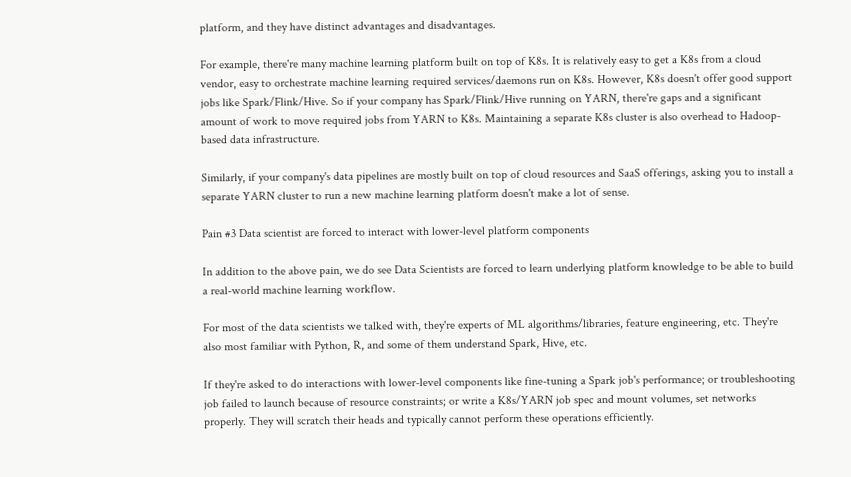platform, and they have distinct advantages and disadvantages.

For example, there're many machine learning platform built on top of K8s. It is relatively easy to get a K8s from a cloud vendor, easy to orchestrate machine learning required services/daemons run on K8s. However, K8s doesn't offer good support jobs like Spark/Flink/Hive. So if your company has Spark/Flink/Hive running on YARN, there're gaps and a significant amount of work to move required jobs from YARN to K8s. Maintaining a separate K8s cluster is also overhead to Hadoop-based data infrastructure.

Similarly, if your company's data pipelines are mostly built on top of cloud resources and SaaS offerings, asking you to install a separate YARN cluster to run a new machine learning platform doesn't make a lot of sense.

Pain #3 Data scientist are forced to interact with lower-level platform components

In addition to the above pain, we do see Data Scientists are forced to learn underlying platform knowledge to be able to build a real-world machine learning workflow.

For most of the data scientists we talked with, they're experts of ML algorithms/libraries, feature engineering, etc. They're also most familiar with Python, R, and some of them understand Spark, Hive, etc.

If they're asked to do interactions with lower-level components like fine-tuning a Spark job's performance; or troubleshooting job failed to launch because of resource constraints; or write a K8s/YARN job spec and mount volumes, set networks properly. They will scratch their heads and typically cannot perform these operations efficiently.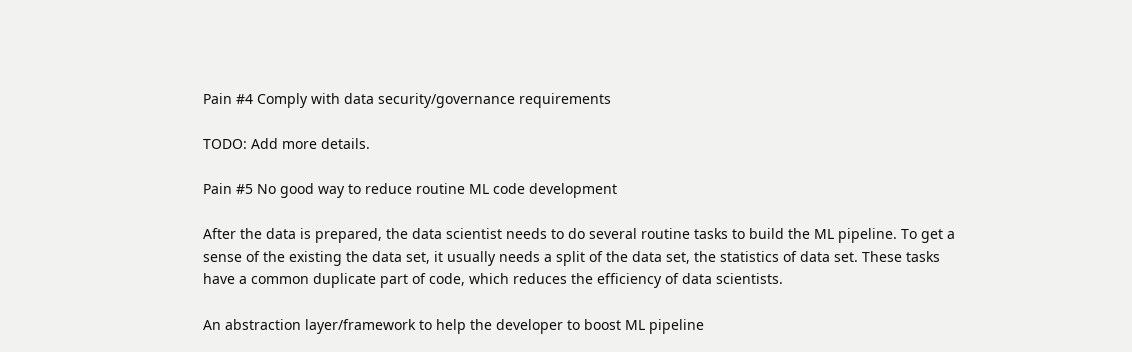Pain #4 Comply with data security/governance requirements

TODO: Add more details.

Pain #5 No good way to reduce routine ML code development

After the data is prepared, the data scientist needs to do several routine tasks to build the ML pipeline. To get a sense of the existing the data set, it usually needs a split of the data set, the statistics of data set. These tasks have a common duplicate part of code, which reduces the efficiency of data scientists.

An abstraction layer/framework to help the developer to boost ML pipeline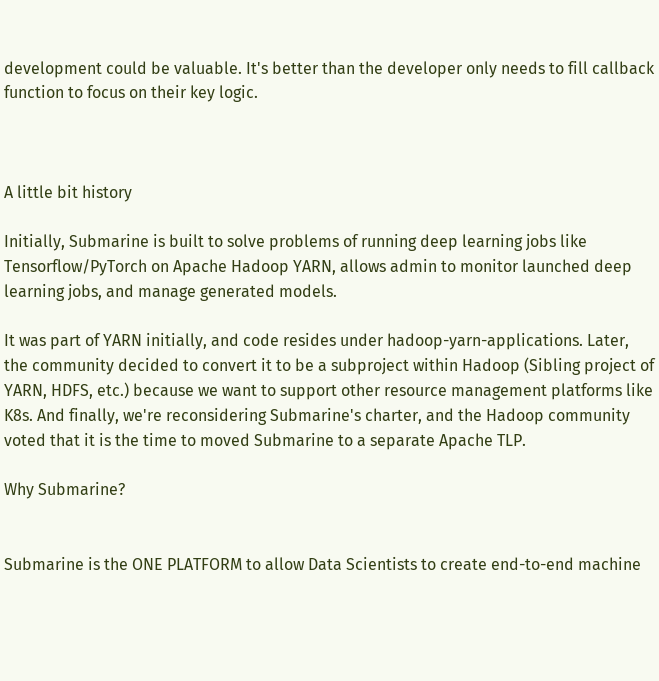development could be valuable. It's better than the developer only needs to fill callback function to focus on their key logic.



A little bit history

Initially, Submarine is built to solve problems of running deep learning jobs like Tensorflow/PyTorch on Apache Hadoop YARN, allows admin to monitor launched deep learning jobs, and manage generated models.

It was part of YARN initially, and code resides under hadoop-yarn-applications. Later, the community decided to convert it to be a subproject within Hadoop (Sibling project of YARN, HDFS, etc.) because we want to support other resource management platforms like K8s. And finally, we're reconsidering Submarine's charter, and the Hadoop community voted that it is the time to moved Submarine to a separate Apache TLP.

Why Submarine?


Submarine is the ONE PLATFORM to allow Data Scientists to create end-to-end machine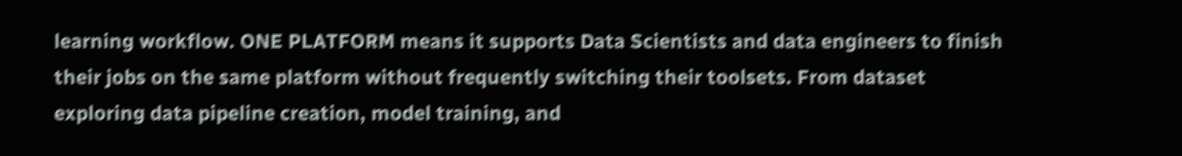learning workflow. ONE PLATFORM means it supports Data Scientists and data engineers to finish their jobs on the same platform without frequently switching their toolsets. From dataset exploring data pipeline creation, model training, and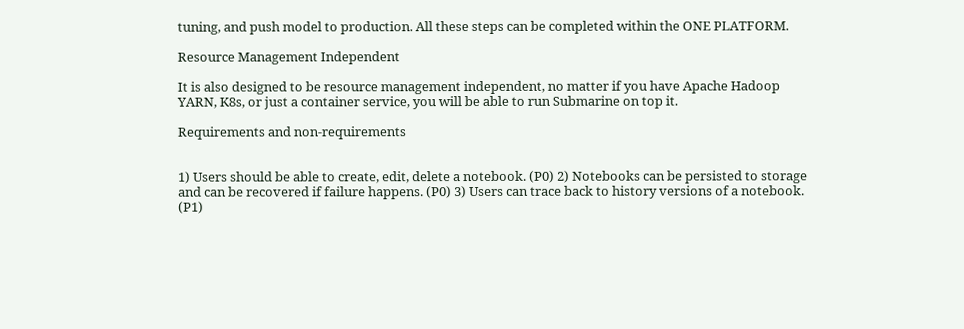tuning, and push model to production. All these steps can be completed within the ONE PLATFORM.

Resource Management Independent

It is also designed to be resource management independent, no matter if you have Apache Hadoop YARN, K8s, or just a container service, you will be able to run Submarine on top it.

Requirements and non-requirements


1) Users should be able to create, edit, delete a notebook. (P0) 2) Notebooks can be persisted to storage and can be recovered if failure happens. (P0) 3) Users can trace back to history versions of a notebook. (P1)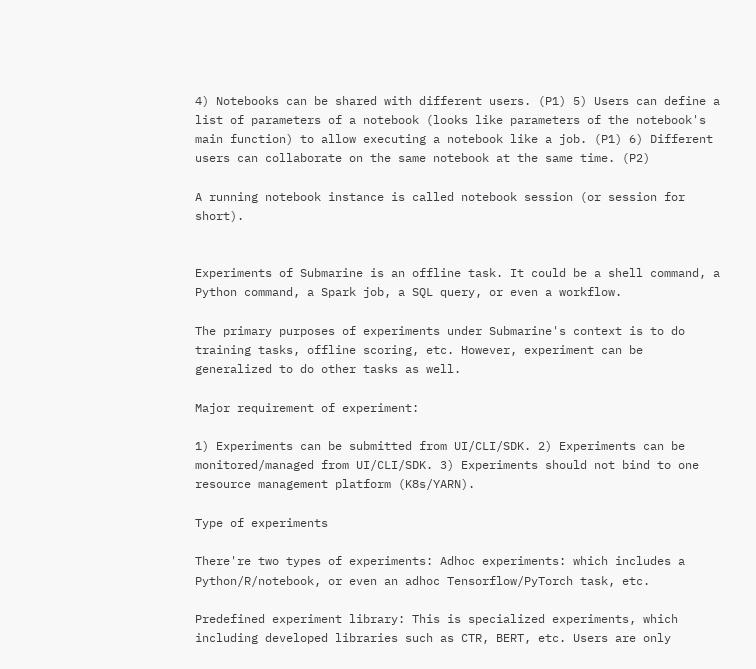4) Notebooks can be shared with different users. (P1) 5) Users can define a list of parameters of a notebook (looks like parameters of the notebook's main function) to allow executing a notebook like a job. (P1) 6) Different users can collaborate on the same notebook at the same time. (P2)

A running notebook instance is called notebook session (or session for short).


Experiments of Submarine is an offline task. It could be a shell command, a Python command, a Spark job, a SQL query, or even a workflow.

The primary purposes of experiments under Submarine's context is to do training tasks, offline scoring, etc. However, experiment can be generalized to do other tasks as well.

Major requirement of experiment:

1) Experiments can be submitted from UI/CLI/SDK. 2) Experiments can be monitored/managed from UI/CLI/SDK. 3) Experiments should not bind to one resource management platform (K8s/YARN).

Type of experiments

There're two types of experiments: Adhoc experiments: which includes a Python/R/notebook, or even an adhoc Tensorflow/PyTorch task, etc.

Predefined experiment library: This is specialized experiments, which including developed libraries such as CTR, BERT, etc. Users are only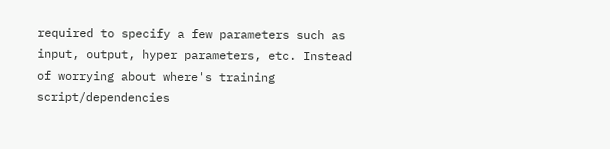required to specify a few parameters such as input, output, hyper parameters, etc. Instead of worrying about where's training script/dependencies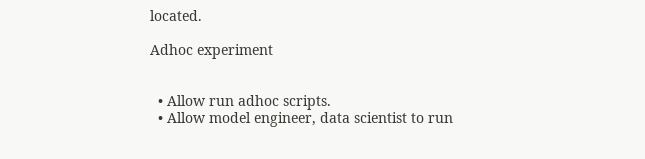located.

Adhoc experiment


  • Allow run adhoc scripts.
  • Allow model engineer, data scientist to run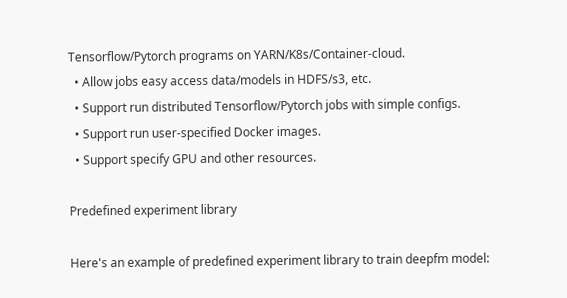Tensorflow/Pytorch programs on YARN/K8s/Container-cloud.
  • Allow jobs easy access data/models in HDFS/s3, etc.
  • Support run distributed Tensorflow/Pytorch jobs with simple configs.
  • Support run user-specified Docker images.
  • Support specify GPU and other resources.

Predefined experiment library

Here's an example of predefined experiment library to train deepfm model: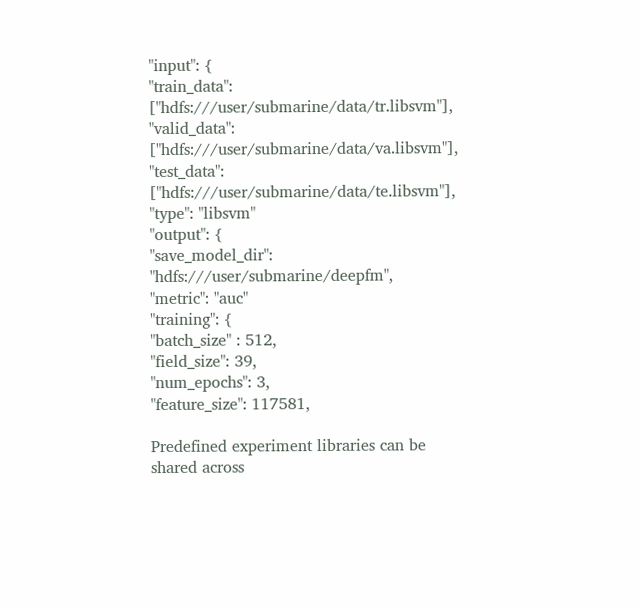"input": {
"train_data": ["hdfs:///user/submarine/data/tr.libsvm"],
"valid_data": ["hdfs:///user/submarine/data/va.libsvm"],
"test_data": ["hdfs:///user/submarine/data/te.libsvm"],
"type": "libsvm"
"output": {
"save_model_dir": "hdfs:///user/submarine/deepfm",
"metric": "auc"
"training": {
"batch_size" : 512,
"field_size": 39,
"num_epochs": 3,
"feature_size": 117581,

Predefined experiment libraries can be shared across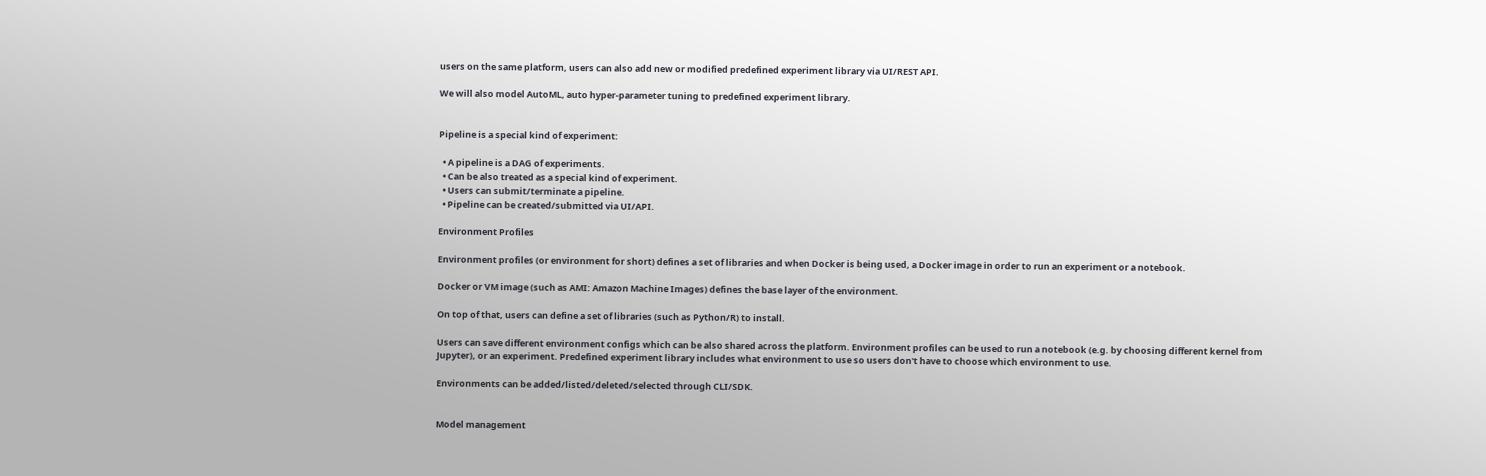users on the same platform, users can also add new or modified predefined experiment library via UI/REST API.

We will also model AutoML, auto hyper-parameter tuning to predefined experiment library.


Pipeline is a special kind of experiment:

  • A pipeline is a DAG of experiments.
  • Can be also treated as a special kind of experiment.
  • Users can submit/terminate a pipeline.
  • Pipeline can be created/submitted via UI/API.

Environment Profiles

Environment profiles (or environment for short) defines a set of libraries and when Docker is being used, a Docker image in order to run an experiment or a notebook.

Docker or VM image (such as AMI: Amazon Machine Images) defines the base layer of the environment.

On top of that, users can define a set of libraries (such as Python/R) to install.

Users can save different environment configs which can be also shared across the platform. Environment profiles can be used to run a notebook (e.g. by choosing different kernel from Jupyter), or an experiment. Predefined experiment library includes what environment to use so users don't have to choose which environment to use.

Environments can be added/listed/deleted/selected through CLI/SDK.


Model management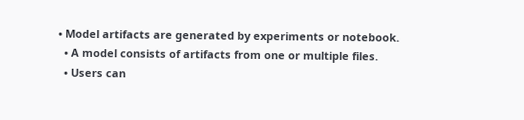• Model artifacts are generated by experiments or notebook.
  • A model consists of artifacts from one or multiple files.
  • Users can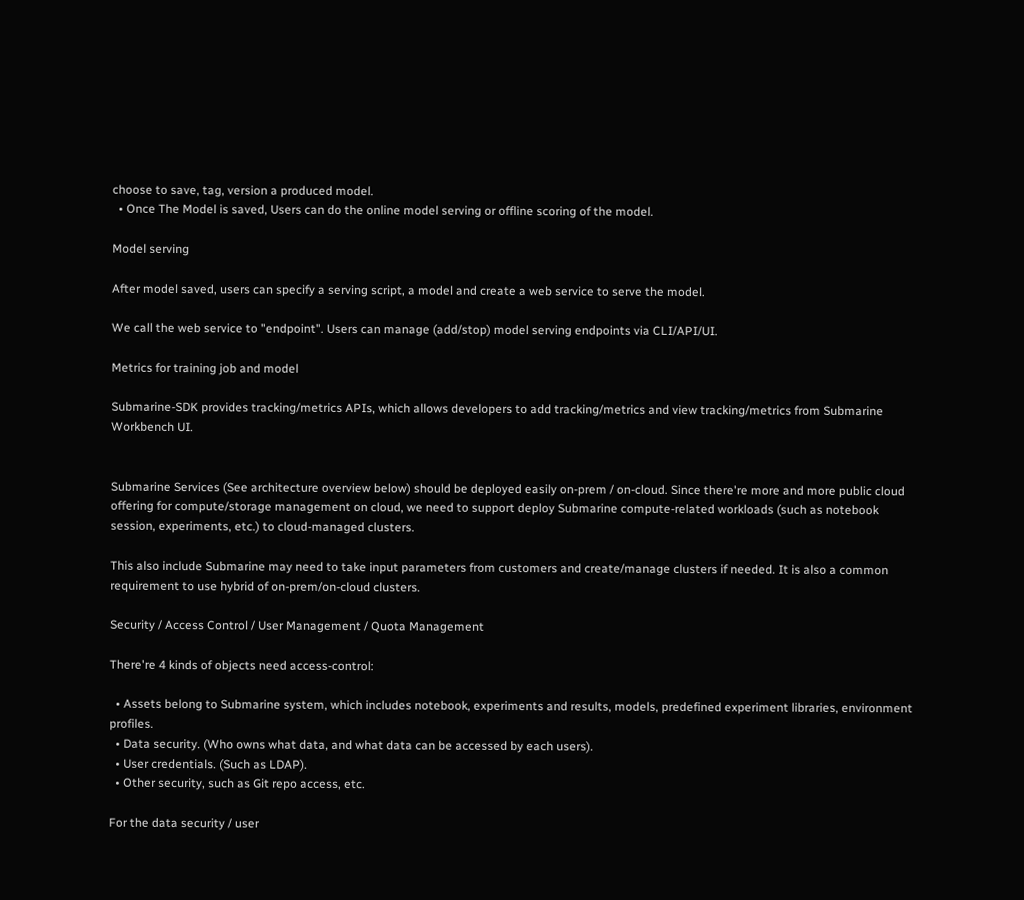choose to save, tag, version a produced model.
  • Once The Model is saved, Users can do the online model serving or offline scoring of the model.

Model serving

After model saved, users can specify a serving script, a model and create a web service to serve the model.

We call the web service to "endpoint". Users can manage (add/stop) model serving endpoints via CLI/API/UI.

Metrics for training job and model

Submarine-SDK provides tracking/metrics APIs, which allows developers to add tracking/metrics and view tracking/metrics from Submarine Workbench UI.


Submarine Services (See architecture overview below) should be deployed easily on-prem / on-cloud. Since there're more and more public cloud offering for compute/storage management on cloud, we need to support deploy Submarine compute-related workloads (such as notebook session, experiments, etc.) to cloud-managed clusters.

This also include Submarine may need to take input parameters from customers and create/manage clusters if needed. It is also a common requirement to use hybrid of on-prem/on-cloud clusters.

Security / Access Control / User Management / Quota Management

There're 4 kinds of objects need access-control:

  • Assets belong to Submarine system, which includes notebook, experiments and results, models, predefined experiment libraries, environment profiles.
  • Data security. (Who owns what data, and what data can be accessed by each users).
  • User credentials. (Such as LDAP).
  • Other security, such as Git repo access, etc.

For the data security / user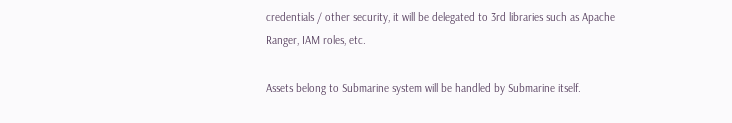credentials / other security, it will be delegated to 3rd libraries such as Apache Ranger, IAM roles, etc.

Assets belong to Submarine system will be handled by Submarine itself.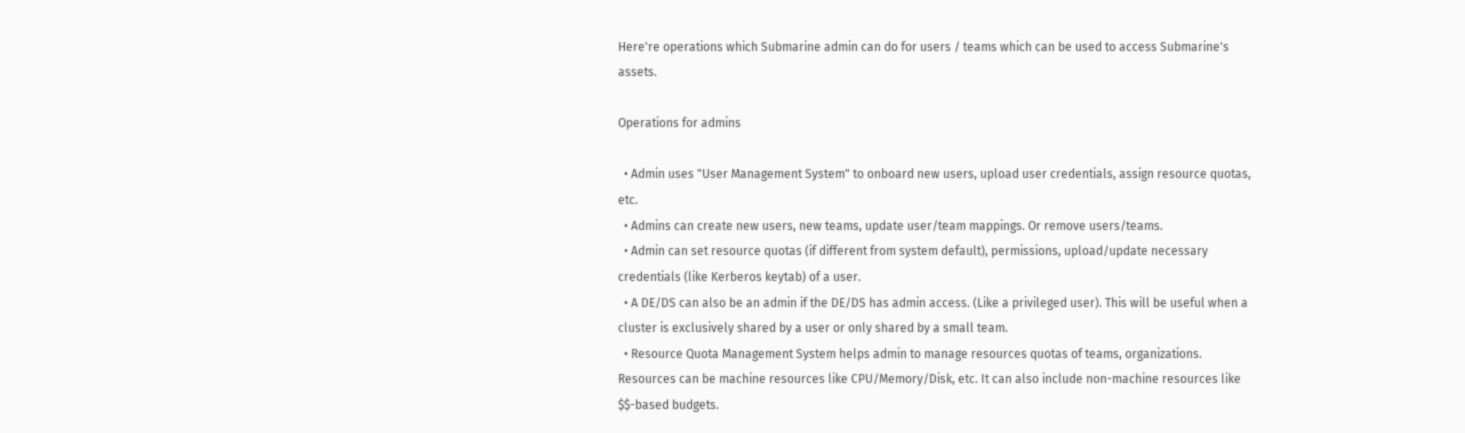Here're operations which Submarine admin can do for users / teams which can be used to access Submarine's assets.

Operations for admins

  • Admin uses "User Management System" to onboard new users, upload user credentials, assign resource quotas, etc.
  • Admins can create new users, new teams, update user/team mappings. Or remove users/teams.
  • Admin can set resource quotas (if different from system default), permissions, upload/update necessary credentials (like Kerberos keytab) of a user.
  • A DE/DS can also be an admin if the DE/DS has admin access. (Like a privileged user). This will be useful when a cluster is exclusively shared by a user or only shared by a small team.
  • Resource Quota Management System helps admin to manage resources quotas of teams, organizations. Resources can be machine resources like CPU/Memory/Disk, etc. It can also include non-machine resources like $$-based budgets.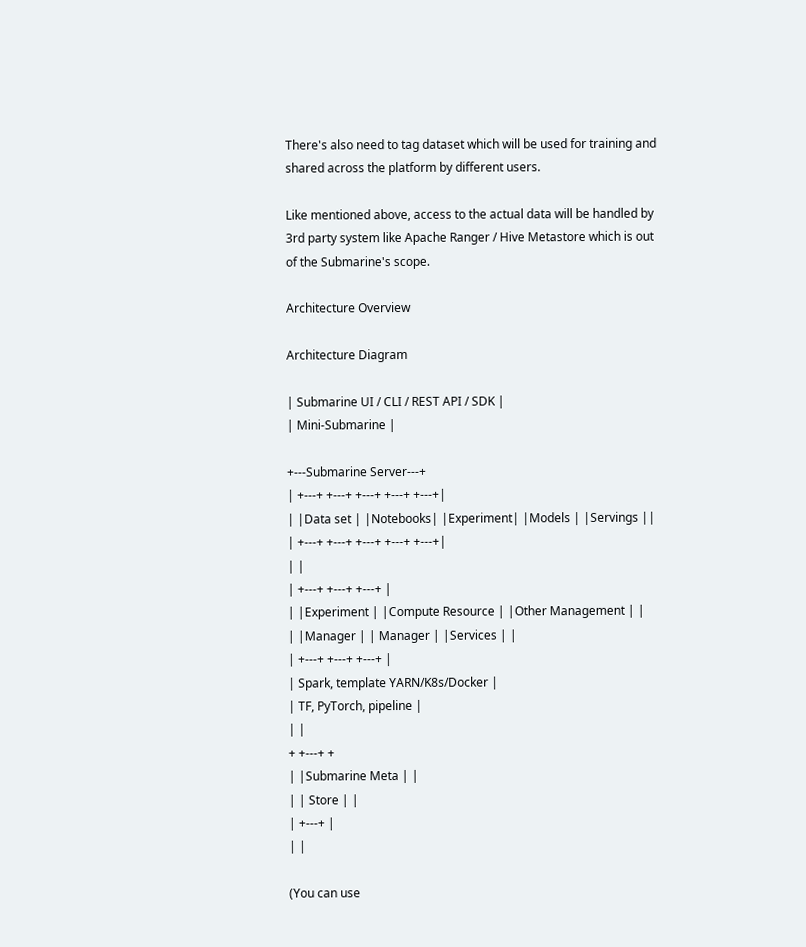There's also need to tag dataset which will be used for training and shared across the platform by different users.

Like mentioned above, access to the actual data will be handled by 3rd party system like Apache Ranger / Hive Metastore which is out of the Submarine's scope.

Architecture Overview

Architecture Diagram

| Submarine UI / CLI / REST API / SDK |
| Mini-Submarine |

+---Submarine Server---+
| +---+ +---+ +---+ +---+ +---+|
| |Data set | |Notebooks| |Experiment| |Models | |Servings ||
| +---+ +---+ +---+ +---+ +---+|
| |
| +---+ +---+ +---+ |
| |Experiment | |Compute Resource | |Other Management | |
| |Manager | | Manager | |Services | |
| +---+ +---+ +---+ |
| Spark, template YARN/K8s/Docker |
| TF, PyTorch, pipeline |
| |
+ +---+ +
| |Submarine Meta | |
| | Store | |
| +---+ |
| |

(You can use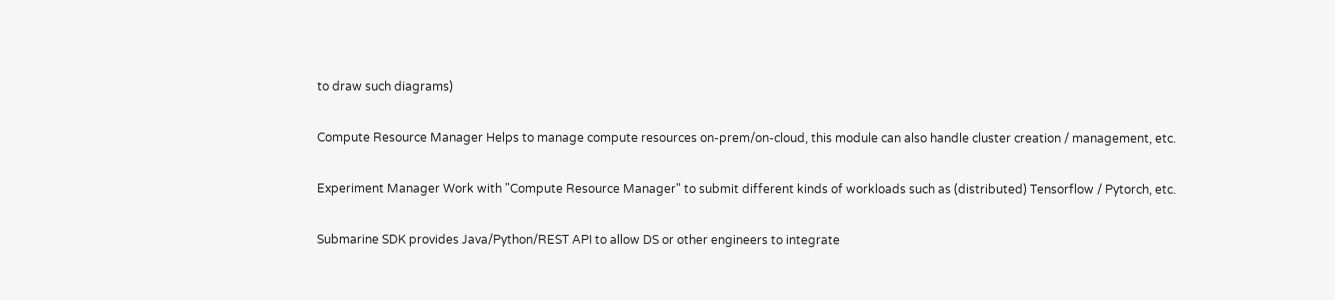to draw such diagrams)

Compute Resource Manager Helps to manage compute resources on-prem/on-cloud, this module can also handle cluster creation / management, etc.

Experiment Manager Work with "Compute Resource Manager" to submit different kinds of workloads such as (distributed) Tensorflow / Pytorch, etc.

Submarine SDK provides Java/Python/REST API to allow DS or other engineers to integrate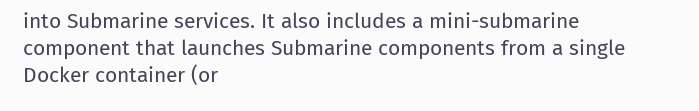into Submarine services. It also includes a mini-submarine component that launches Submarine components from a single Docker container (or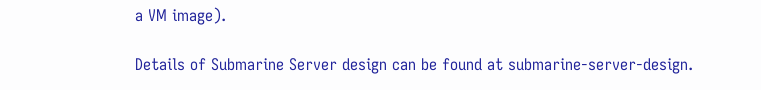a VM image).

Details of Submarine Server design can be found at submarine-server-design.